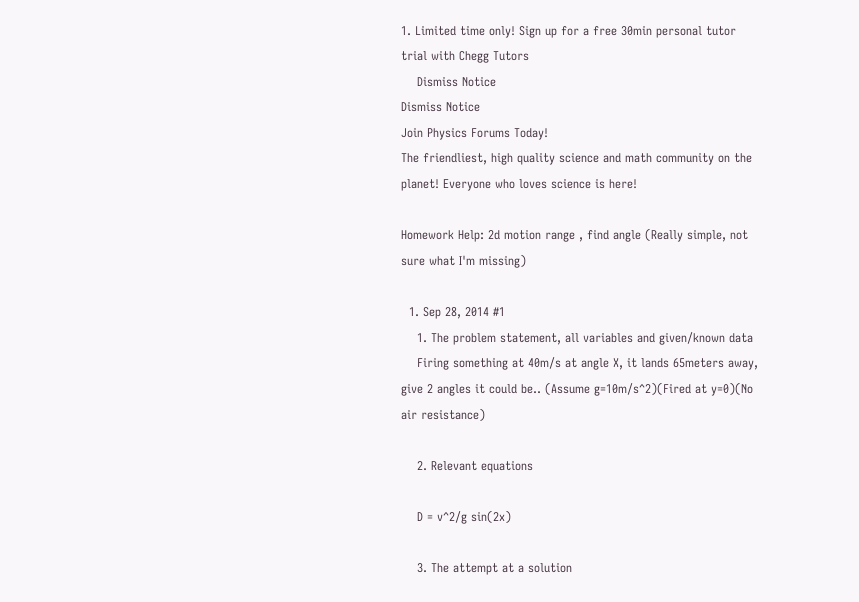1. Limited time only! Sign up for a free 30min personal tutor trial with Chegg Tutors
    Dismiss Notice
Dismiss Notice
Join Physics Forums Today!
The friendliest, high quality science and math community on the planet! Everyone who loves science is here!

Homework Help: 2d motion range , find angle (Really simple, not sure what I'm missing)

  1. Sep 28, 2014 #1
    1. The problem statement, all variables and given/known data
    Firing something at 40m/s at angle X, it lands 65meters away, give 2 angles it could be.. (Assume g=10m/s^2)(Fired at y=0)(No air resistance)

    2. Relevant equations

    D = v^2/g sin(2x)

    3. The attempt at a solution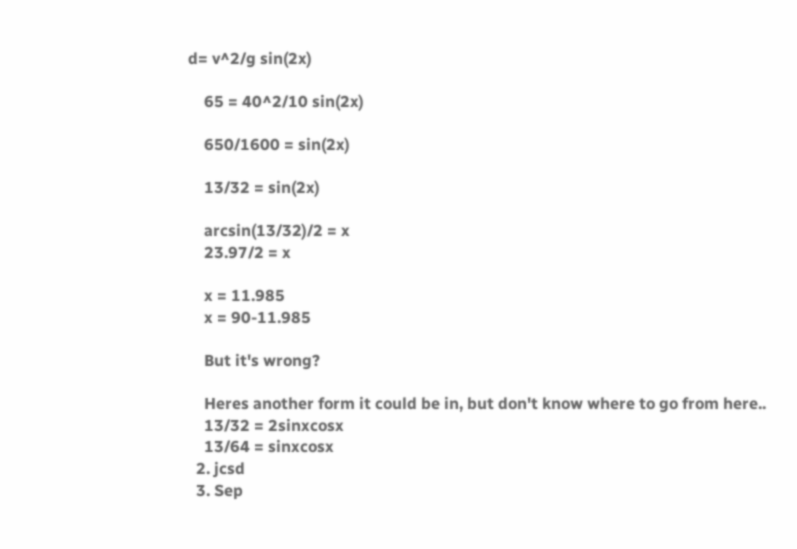d= v^2/g sin(2x)

    65 = 40^2/10 sin(2x)

    650/1600 = sin(2x)

    13/32 = sin(2x)

    arcsin(13/32)/2 = x
    23.97/2 = x

    x = 11.985
    x = 90-11.985

    But it's wrong?

    Heres another form it could be in, but don't know where to go from here..
    13/32 = 2sinxcosx
    13/64 = sinxcosx
  2. jcsd
  3. Sep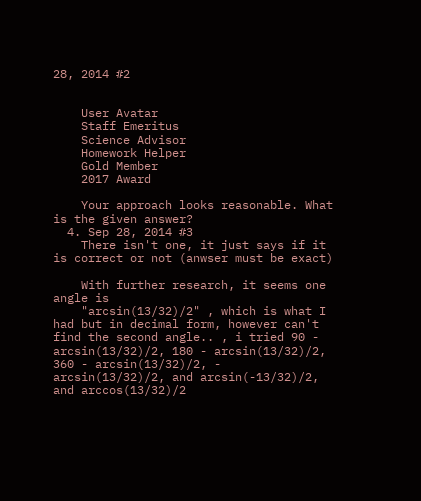28, 2014 #2


    User Avatar
    Staff Emeritus
    Science Advisor
    Homework Helper
    Gold Member
    2017 Award

    Your approach looks reasonable. What is the given answer?
  4. Sep 28, 2014 #3
    There isn't one, it just says if it is correct or not (anwser must be exact)

    With further research, it seems one angle is
    "arcsin(13/32)/2" , which is what I had but in decimal form, however can't find the second angle.. , i tried 90 - arcsin(13/32)/2, 180 - arcsin(13/32)/2, 360 - arcsin(13/32)/2, - arcsin(13/32)/2, and arcsin(-13/32)/2, and arccos(13/32)/2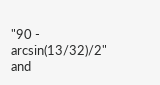"90 - arcsin(13/32)/2" and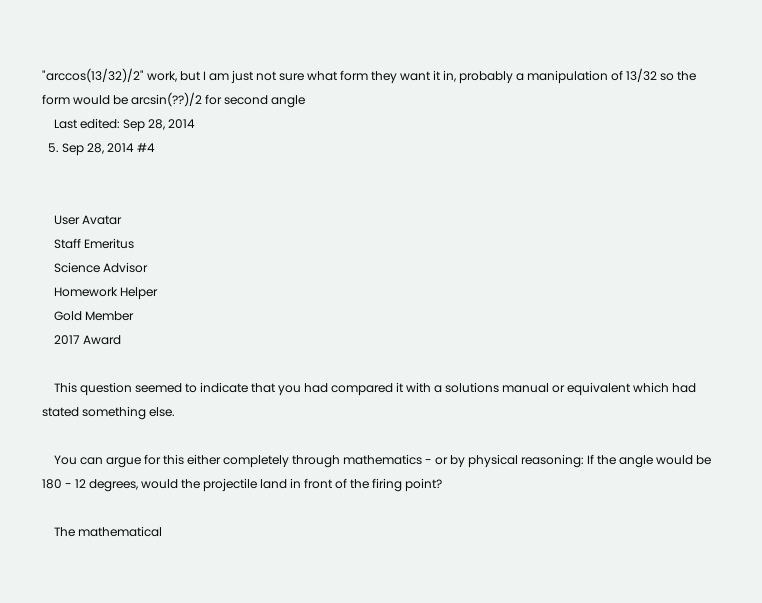"arccos(13/32)/2" work, but I am just not sure what form they want it in, probably a manipulation of 13/32 so the form would be arcsin(??)/2 for second angle
    Last edited: Sep 28, 2014
  5. Sep 28, 2014 #4


    User Avatar
    Staff Emeritus
    Science Advisor
    Homework Helper
    Gold Member
    2017 Award

    This question seemed to indicate that you had compared it with a solutions manual or equivalent which had stated something else.

    You can argue for this either completely through mathematics - or by physical reasoning: If the angle would be 180 - 12 degrees, would the projectile land in front of the firing point?

    The mathematical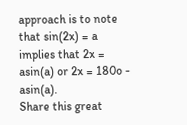approach is to note that sin(2x) = a implies that 2x = asin(a) or 2x = 180o - asin(a).
Share this great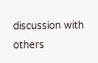discussion with others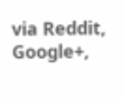via Reddit, Google+,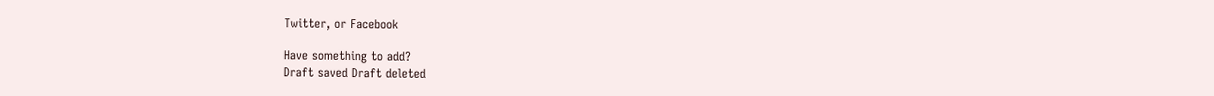Twitter, or Facebook

Have something to add?
Draft saved Draft deleted